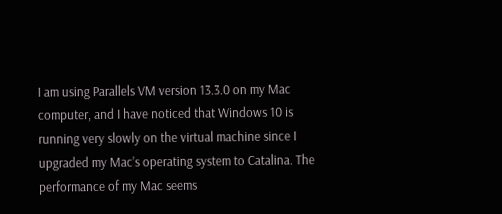I am using Parallels VM version 13.3.0 on my Mac computer, and I have noticed that Windows 10 is running very slowly on the virtual machine since I upgraded my Mac’s operating system to Catalina. The performance of my Mac seems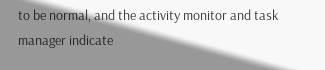to be normal, and the activity monitor and task manager indicate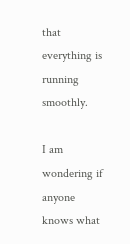that everything is running smoothly.

I am wondering if anyone knows what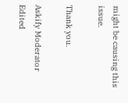might be causing this issue.

Thank you.

Askify Moderator Edited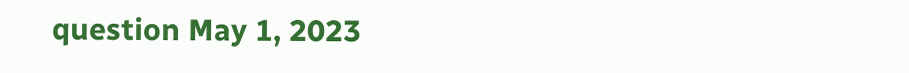question May 1, 2023